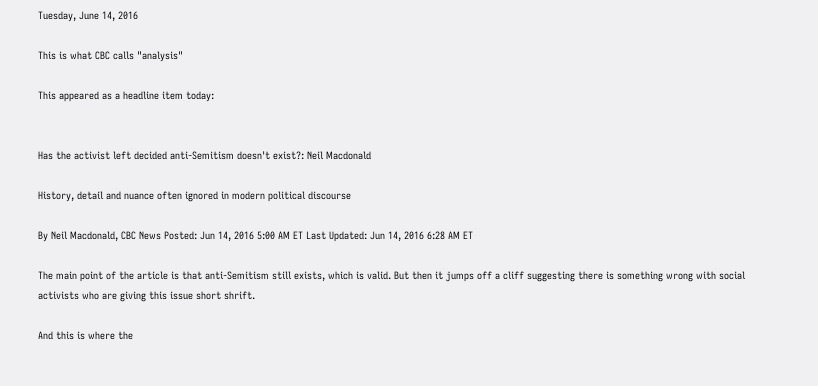Tuesday, June 14, 2016

This is what CBC calls "analysis"

This appeared as a headline item today:


Has the activist left decided anti-Semitism doesn't exist?: Neil Macdonald

History, detail and nuance often ignored in modern political discourse

By Neil Macdonald, CBC News Posted: Jun 14, 2016 5:00 AM ET Last Updated: Jun 14, 2016 6:28 AM ET

The main point of the article is that anti-Semitism still exists, which is valid. But then it jumps off a cliff suggesting there is something wrong with social activists who are giving this issue short shrift.

And this is where the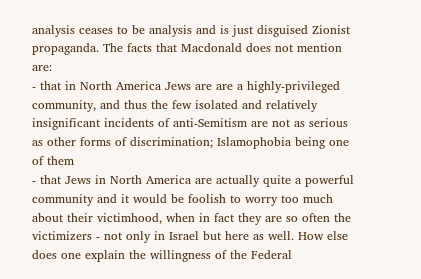analysis ceases to be analysis and is just disguised Zionist propaganda. The facts that Macdonald does not mention are:
- that in North America Jews are are a highly-privileged community, and thus the few isolated and relatively insignificant incidents of anti-Semitism are not as serious as other forms of discrimination; Islamophobia being one of them
- that Jews in North America are actually quite a powerful community and it would be foolish to worry too much about their victimhood, when in fact they are so often the victimizers - not only in Israel but here as well. How else does one explain the willingness of the Federal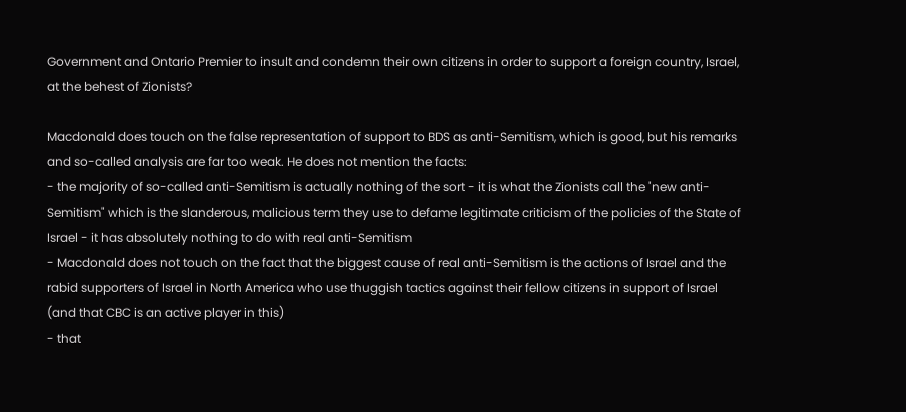Government and Ontario Premier to insult and condemn their own citizens in order to support a foreign country, Israel, at the behest of Zionists?

Macdonald does touch on the false representation of support to BDS as anti-Semitism, which is good, but his remarks and so-called analysis are far too weak. He does not mention the facts:
- the majority of so-called anti-Semitism is actually nothing of the sort - it is what the Zionists call the "new anti-Semitism" which is the slanderous, malicious term they use to defame legitimate criticism of the policies of the State of Israel - it has absolutely nothing to do with real anti-Semitism
- Macdonald does not touch on the fact that the biggest cause of real anti-Semitism is the actions of Israel and the rabid supporters of Israel in North America who use thuggish tactics against their fellow citizens in support of Israel (and that CBC is an active player in this)
- that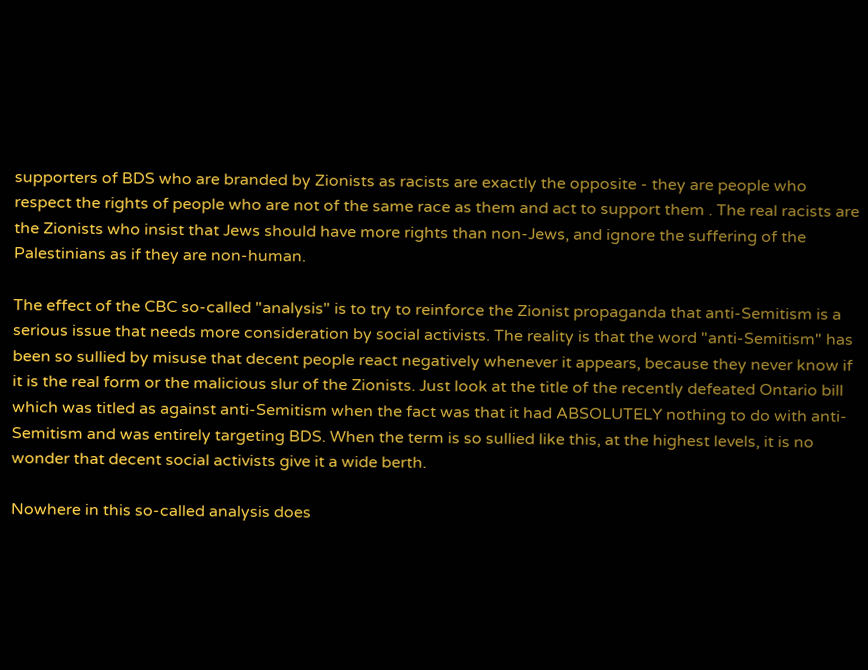supporters of BDS who are branded by Zionists as racists are exactly the opposite - they are people who respect the rights of people who are not of the same race as them and act to support them . The real racists are the Zionists who insist that Jews should have more rights than non-Jews, and ignore the suffering of the Palestinians as if they are non-human.

The effect of the CBC so-called "analysis" is to try to reinforce the Zionist propaganda that anti-Semitism is a serious issue that needs more consideration by social activists. The reality is that the word "anti-Semitism" has been so sullied by misuse that decent people react negatively whenever it appears, because they never know if it is the real form or the malicious slur of the Zionists. Just look at the title of the recently defeated Ontario bill which was titled as against anti-Semitism when the fact was that it had ABSOLUTELY nothing to do with anti-Semitism and was entirely targeting BDS. When the term is so sullied like this, at the highest levels, it is no wonder that decent social activists give it a wide berth.

Nowhere in this so-called analysis does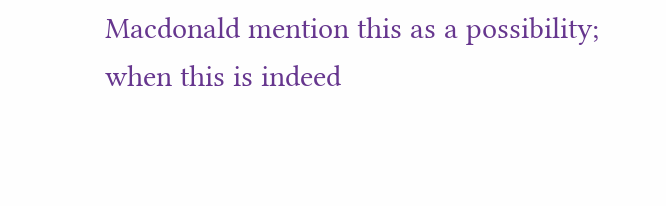Macdonald mention this as a possibility; when this is indeed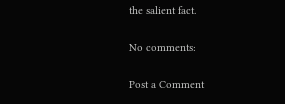the salient fact.

No comments:

Post a Comment